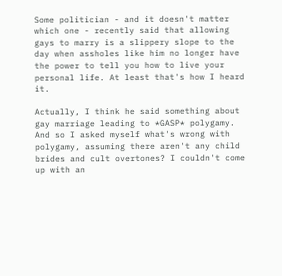Some politician - and it doesn't matter which one - recently said that allowing gays to marry is a slippery slope to the day when assholes like him no longer have the power to tell you how to live your personal life. At least that's how I heard it.

Actually, I think he said something about gay marriage leading to *GASP* polygamy. And so I asked myself what's wrong with polygamy, assuming there aren't any child brides and cult overtones? I couldn't come up with an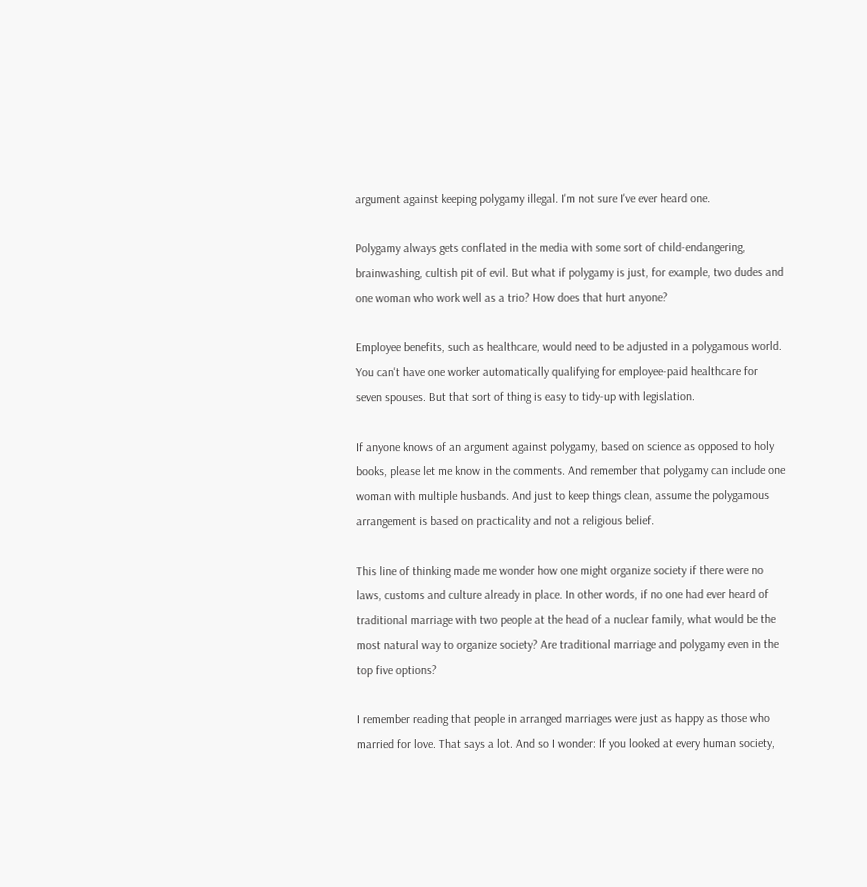argument against keeping polygamy illegal. I'm not sure I've ever heard one.

Polygamy always gets conflated in the media with some sort of child-endangering, brainwashing, cultish pit of evil. But what if polygamy is just, for example, two dudes and one woman who work well as a trio? How does that hurt anyone?

Employee benefits, such as healthcare, would need to be adjusted in a polygamous world. You can't have one worker automatically qualifying for employee-paid healthcare for seven spouses. But that sort of thing is easy to tidy-up with legislation.

If anyone knows of an argument against polygamy, based on science as opposed to holy books, please let me know in the comments. And remember that polygamy can include one woman with multiple husbands. And just to keep things clean, assume the polygamous arrangement is based on practicality and not a religious belief.

This line of thinking made me wonder how one might organize society if there were no laws, customs and culture already in place. In other words, if no one had ever heard of traditional marriage with two people at the head of a nuclear family, what would be the most natural way to organize society? Are traditional marriage and polygamy even in the top five options?

I remember reading that people in arranged marriages were just as happy as those who married for love. That says a lot. And so I wonder: If you looked at every human society,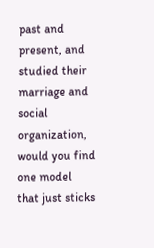past and present, and studied their marriage and social organization, would you find one model that just sticks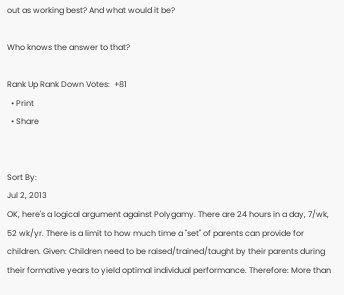out as working best? And what would it be?

Who knows the answer to that?

Rank Up Rank Down Votes:  +81
  • Print
  • Share


Sort By:
Jul 2, 2013
OK, here's a logical argument against Polygamy. There are 24 hours in a day, 7/wk, 52 wk/yr. There is a limit to how much time a "set" of parents can provide for children. Given: Children need to be raised/trained/taught by their parents during their formative years to yield optimal individual performance. Therefore: More than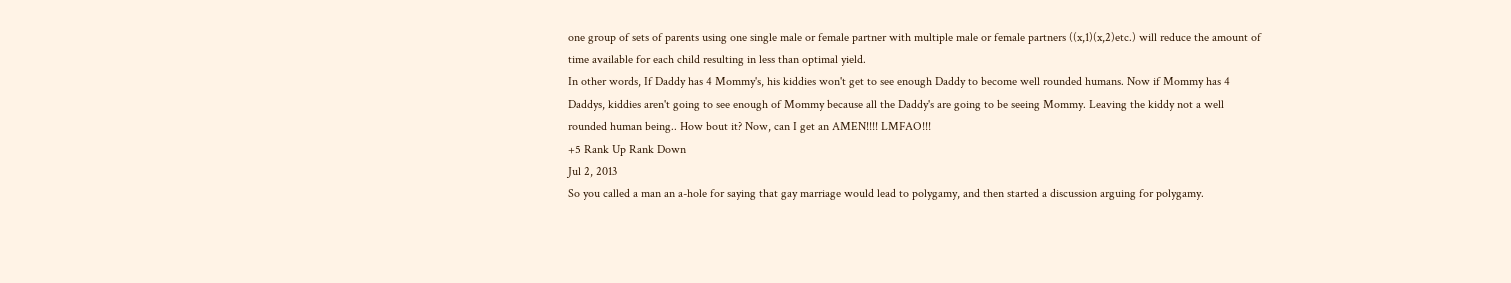one group of sets of parents using one single male or female partner with multiple male or female partners ((x,1)(x,2)etc.) will reduce the amount of time available for each child resulting in less than optimal yield.
In other words, If Daddy has 4 Mommy's, his kiddies won't get to see enough Daddy to become well rounded humans. Now if Mommy has 4 Daddys, kiddies aren't going to see enough of Mommy because all the Daddy's are going to be seeing Mommy. Leaving the kiddy not a well rounded human being.. How bout it? Now, can I get an AMEN!!!! LMFAO!!!
+5 Rank Up Rank Down
Jul 2, 2013
So you called a man an a-hole for saying that gay marriage would lead to polygamy, and then started a discussion arguing for polygamy.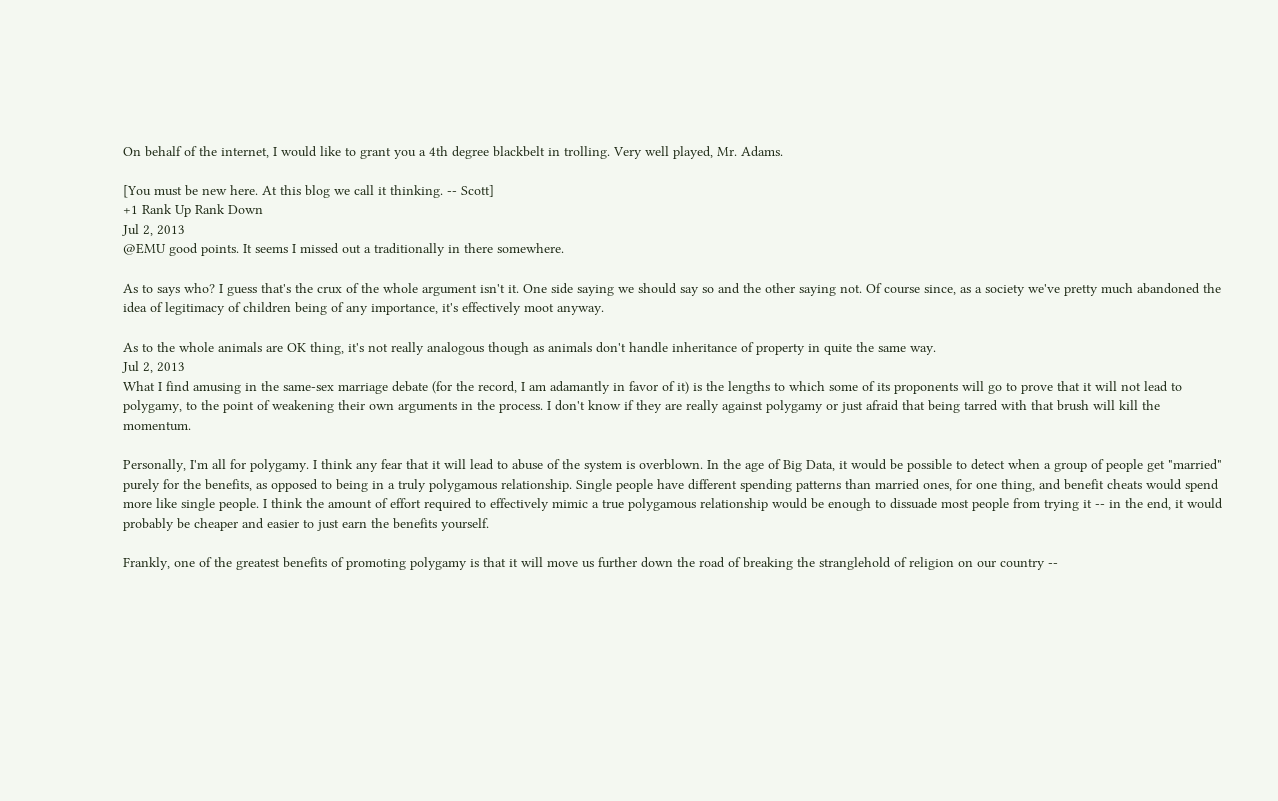On behalf of the internet, I would like to grant you a 4th degree blackbelt in trolling. Very well played, Mr. Adams.

[You must be new here. At this blog we call it thinking. -- Scott]
+1 Rank Up Rank Down
Jul 2, 2013
@EMU good points. It seems I missed out a traditionally in there somewhere.

As to says who? I guess that's the crux of the whole argument isn't it. One side saying we should say so and the other saying not. Of course since, as a society we've pretty much abandoned the idea of legitimacy of children being of any importance, it's effectively moot anyway.

As to the whole animals are OK thing, it's not really analogous though as animals don't handle inheritance of property in quite the same way.
Jul 2, 2013
What I find amusing in the same-sex marriage debate (for the record, I am adamantly in favor of it) is the lengths to which some of its proponents will go to prove that it will not lead to polygamy, to the point of weakening their own arguments in the process. I don't know if they are really against polygamy or just afraid that being tarred with that brush will kill the momentum.

Personally, I'm all for polygamy. I think any fear that it will lead to abuse of the system is overblown. In the age of Big Data, it would be possible to detect when a group of people get "married" purely for the benefits, as opposed to being in a truly polygamous relationship. Single people have different spending patterns than married ones, for one thing, and benefit cheats would spend more like single people. I think the amount of effort required to effectively mimic a true polygamous relationship would be enough to dissuade most people from trying it -- in the end, it would probably be cheaper and easier to just earn the benefits yourself.

Frankly, one of the greatest benefits of promoting polygamy is that it will move us further down the road of breaking the stranglehold of religion on our country --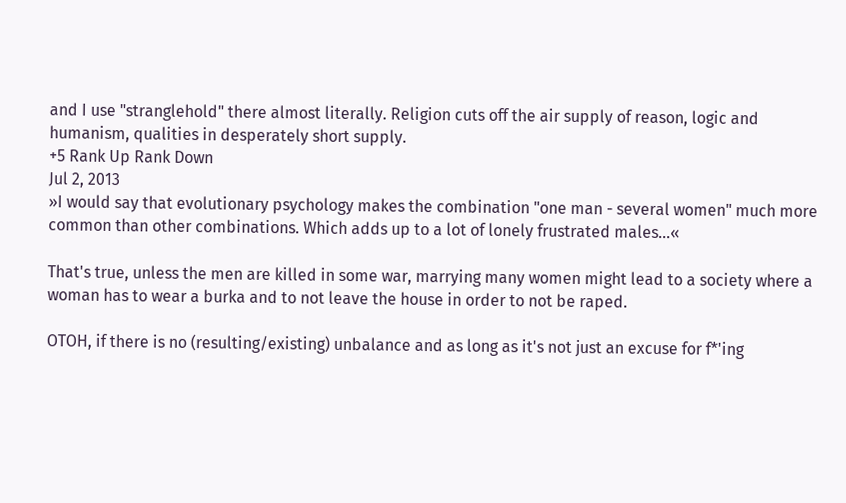and I use "stranglehold" there almost literally. Religion cuts off the air supply of reason, logic and humanism, qualities in desperately short supply.
+5 Rank Up Rank Down
Jul 2, 2013
»I would say that evolutionary psychology makes the combination "one man - several women" much more common than other combinations. Which adds up to a lot of lonely frustrated males...«

That's true, unless the men are killed in some war, marrying many women might lead to a society where a woman has to wear a burka and to not leave the house in order to not be raped.

OTOH, if there is no (resulting/existing) unbalance and as long as it's not just an excuse for f*'ing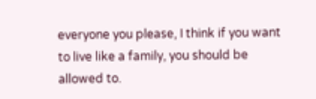everyone you please, I think if you want to live like a family, you should be allowed to.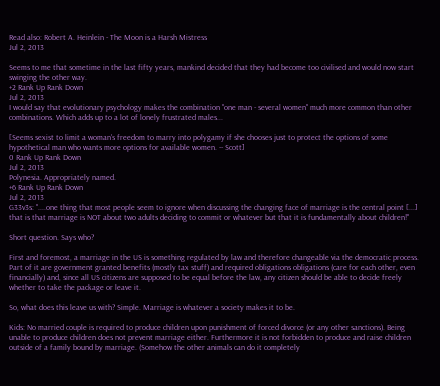Read also: Robert A. Heinlein - The Moon is a Harsh Mistress
Jul 2, 2013

Seems to me that sometime in the last fifty years, mankind decided that they had become too civilised and would now start swinging the other way.
+2 Rank Up Rank Down
Jul 2, 2013
I would say that evolutionary psychology makes the combination "one man - several women" much more common than other combinations. Which adds up to a lot of lonely frustrated males...

[Seems sexist to limit a woman's freedom to marry into polygamy if she chooses just to protect the options of some hypothetical man who wants more options for available women. -- Scott]
0 Rank Up Rank Down
Jul 2, 2013
Polynesia. Appropriately named.
+6 Rank Up Rank Down
Jul 2, 2013
G33v3s: "....one thing that most people seem to ignore when discussing the changing face of marriage is the central point [...] that is that marriage is NOT about two adults deciding to commit or whatever but that it is fundamentally about children!"

Short question. Says who?

First and foremost, a marriage in the US is something regulated by law and therefore changeable via the democratic process. Part of it are government granted benefits (mostly tax stuff) and required obligations obligations (care for each other, even financially) and, since all US citizens are supposed to be equal before the law, any citizen should be able to decide freely whether to take the package or leave it.

So, what does this leave us with? Simple. Marriage is whatever a society makes it to be.

Kids: No married couple is required to produce children upon punishment of forced divorce (or any other sanctions). Being unable to produce children does not prevent marriage either. Furthermore it is not forbidden to produce and raise children outside of a family bound by marriage. (Somehow the other animals can do it completely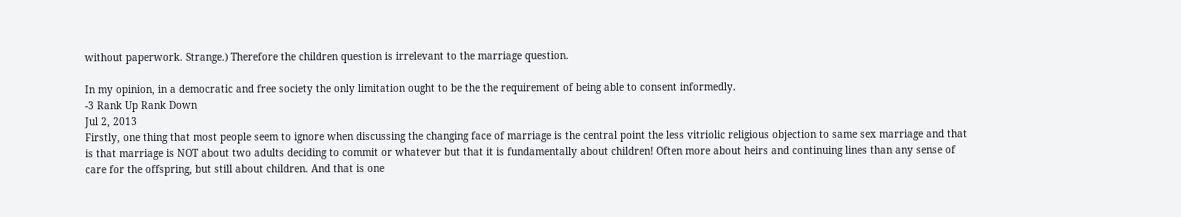without paperwork. Strange.) Therefore the children question is irrelevant to the marriage question.

In my opinion, in a democratic and free society the only limitation ought to be the the requirement of being able to consent informedly.
-3 Rank Up Rank Down
Jul 2, 2013
Firstly, one thing that most people seem to ignore when discussing the changing face of marriage is the central point the less vitriolic religious objection to same sex marriage and that is that marriage is NOT about two adults deciding to commit or whatever but that it is fundamentally about children! Often more about heirs and continuing lines than any sense of care for the offspring, but still about children. And that is one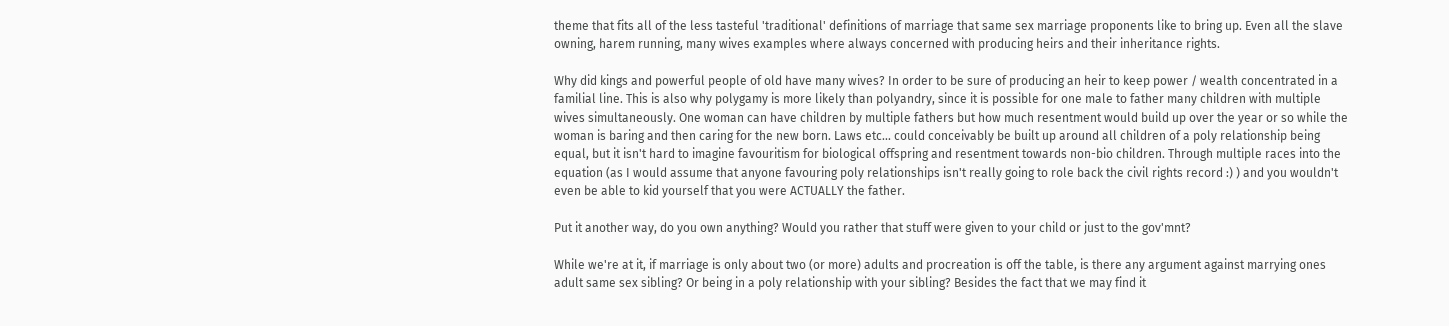theme that fits all of the less tasteful 'traditional' definitions of marriage that same sex marriage proponents like to bring up. Even all the slave owning, harem running, many wives examples where always concerned with producing heirs and their inheritance rights.

Why did kings and powerful people of old have many wives? In order to be sure of producing an heir to keep power / wealth concentrated in a familial line. This is also why polygamy is more likely than polyandry, since it is possible for one male to father many children with multiple wives simultaneously. One woman can have children by multiple fathers but how much resentment would build up over the year or so while the woman is baring and then caring for the new born. Laws etc... could conceivably be built up around all children of a poly relationship being equal, but it isn't hard to imagine favouritism for biological offspring and resentment towards non-bio children. Through multiple races into the equation (as I would assume that anyone favouring poly relationships isn't really going to role back the civil rights record :) ) and you wouldn't even be able to kid yourself that you were ACTUALLY the father.

Put it another way, do you own anything? Would you rather that stuff were given to your child or just to the gov'mnt?

While we're at it, if marriage is only about two (or more) adults and procreation is off the table, is there any argument against marrying ones adult same sex sibling? Or being in a poly relationship with your sibling? Besides the fact that we may find it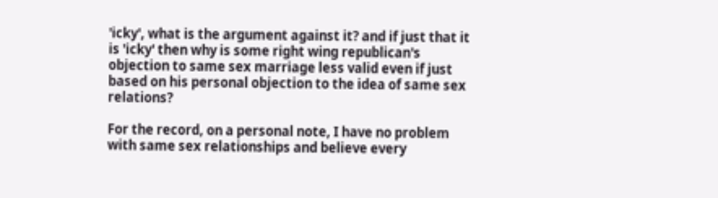'icky', what is the argument against it? and if just that it is 'icky' then why is some right wing republican's objection to same sex marriage less valid even if just based on his personal objection to the idea of same sex relations?

For the record, on a personal note, I have no problem with same sex relationships and believe every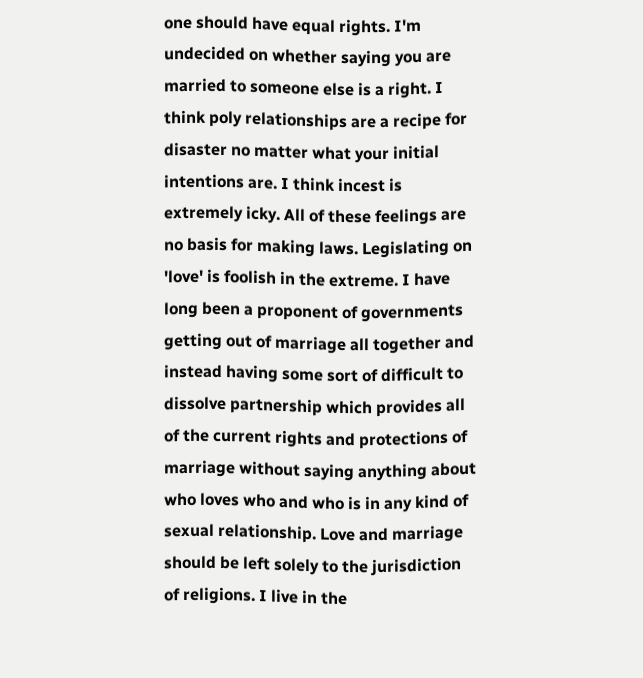one should have equal rights. I'm undecided on whether saying you are married to someone else is a right. I think poly relationships are a recipe for disaster no matter what your initial intentions are. I think incest is extremely icky. All of these feelings are no basis for making laws. Legislating on 'love' is foolish in the extreme. I have long been a proponent of governments getting out of marriage all together and instead having some sort of difficult to dissolve partnership which provides all of the current rights and protections of marriage without saying anything about who loves who and who is in any kind of sexual relationship. Love and marriage should be left solely to the jurisdiction of religions. I live in the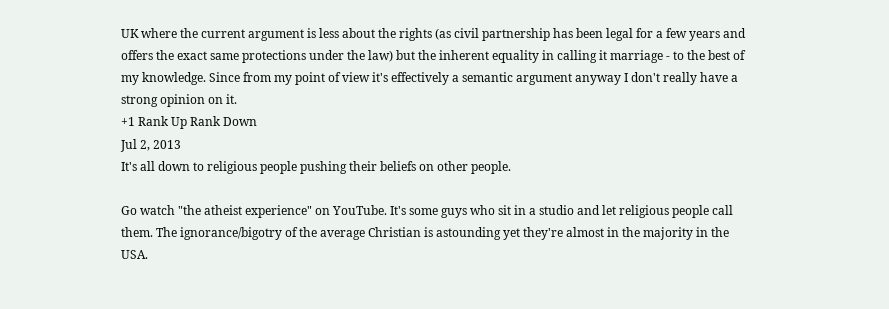UK where the current argument is less about the rights (as civil partnership has been legal for a few years and offers the exact same protections under the law) but the inherent equality in calling it marriage - to the best of my knowledge. Since from my point of view it's effectively a semantic argument anyway I don't really have a strong opinion on it.
+1 Rank Up Rank Down
Jul 2, 2013
It's all down to religious people pushing their beliefs on other people.

Go watch "the atheist experience" on YouTube. It's some guys who sit in a studio and let religious people call them. The ignorance/bigotry of the average Christian is astounding yet they're almost in the majority in the USA.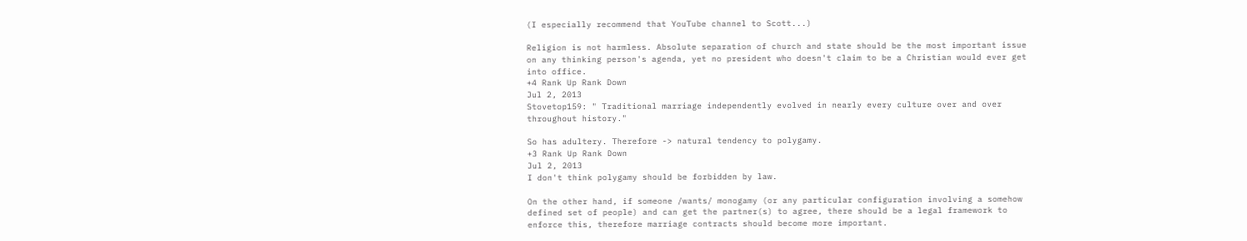(I especially recommend that YouTube channel to Scott...)

Religion is not harmless. Absolute separation of church and state should be the most important issue on any thinking person's agenda, yet no president who doesn't claim to be a Christian would ever get into office.
+4 Rank Up Rank Down
Jul 2, 2013
Stovetop159: " Traditional marriage independently evolved in nearly every culture over and over throughout history."

So has adultery. Therefore -> natural tendency to polygamy.
+3 Rank Up Rank Down
Jul 2, 2013
I don't think polygamy should be forbidden by law.

On the other hand, if someone /wants/ monogamy (or any particular configuration involving a somehow defined set of people) and can get the partner(s) to agree, there should be a legal framework to enforce this, therefore marriage contracts should become more important.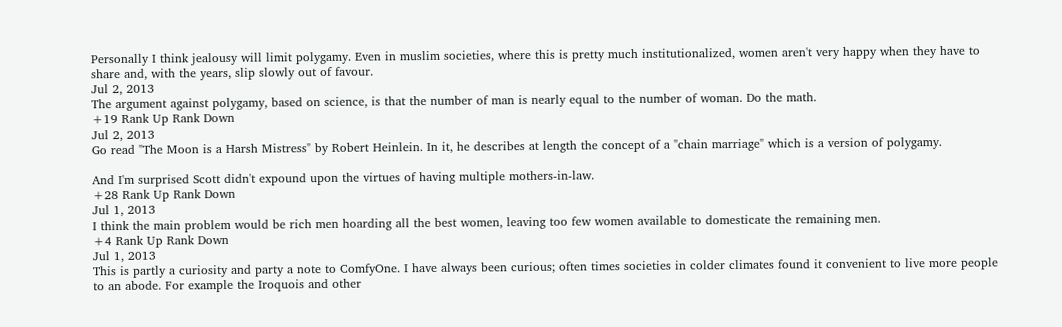Personally I think jealousy will limit polygamy. Even in muslim societies, where this is pretty much institutionalized, women aren't very happy when they have to share and, with the years, slip slowly out of favour.
Jul 2, 2013
The argument against polygamy, based on science, is that the number of man is nearly equal to the number of woman. Do the math.
+19 Rank Up Rank Down
Jul 2, 2013
Go read "The Moon is a Harsh Mistress" by Robert Heinlein. In it, he describes at length the concept of a "chain marriage" which is a version of polygamy.

And I'm surprised Scott didn't expound upon the virtues of having multiple mothers-in-law.
+28 Rank Up Rank Down
Jul 1, 2013
I think the main problem would be rich men hoarding all the best women, leaving too few women available to domesticate the remaining men.
+4 Rank Up Rank Down
Jul 1, 2013
This is partly a curiosity and party a note to ComfyOne. I have always been curious; often times societies in colder climates found it convenient to live more people to an abode. For example the Iroquois and other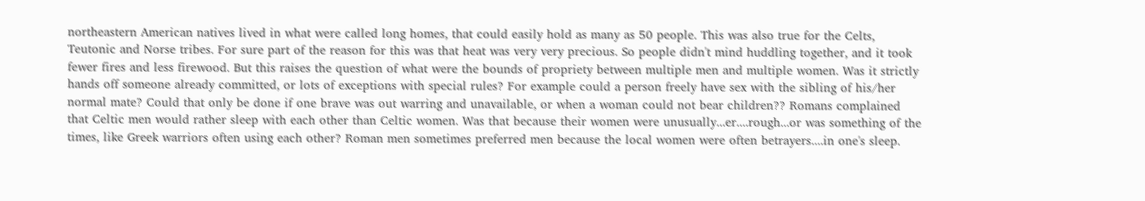northeastern American natives lived in what were called long homes, that could easily hold as many as 50 people. This was also true for the Celts, Teutonic and Norse tribes. For sure part of the reason for this was that heat was very very precious. So people didn't mind huddling together, and it took fewer fires and less firewood. But this raises the question of what were the bounds of propriety between multiple men and multiple women. Was it strictly hands off someone already committed, or lots of exceptions with special rules? For example could a person freely have sex with the sibling of his/her normal mate? Could that only be done if one brave was out warring and unavailable, or when a woman could not bear children?? Romans complained that Celtic men would rather sleep with each other than Celtic women. Was that because their women were unusually...er....rough...or was something of the times, like Greek warriors often using each other? Roman men sometimes preferred men because the local women were often betrayers....in one's sleep.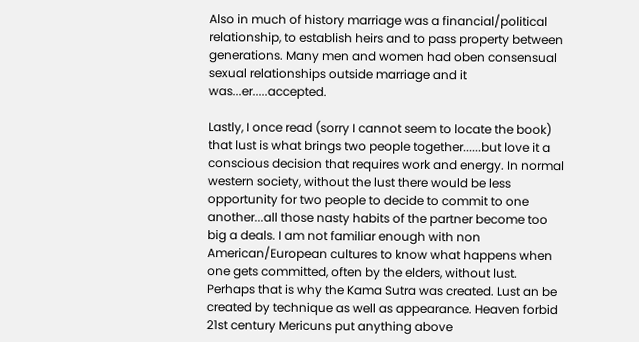Also in much of history marriage was a financial/political relationship, to establish heirs and to pass property between generations. Many men and women had oben consensual sexual relationships outside marriage and it was...er.....accepted.

Lastly, I once read (sorry I cannot seem to locate the book) that lust is what brings two people together......but love it a conscious decision that requires work and energy. In normal western society, without the lust there would be less opportunity for two people to decide to commit to one another...all those nasty habits of the partner become too big a deals. I am not familiar enough with non American/European cultures to know what happens when one gets committed, often by the elders, without lust. Perhaps that is why the Kama Sutra was created. Lust an be created by technique as well as appearance. Heaven forbid 21st century Mericuns put anything above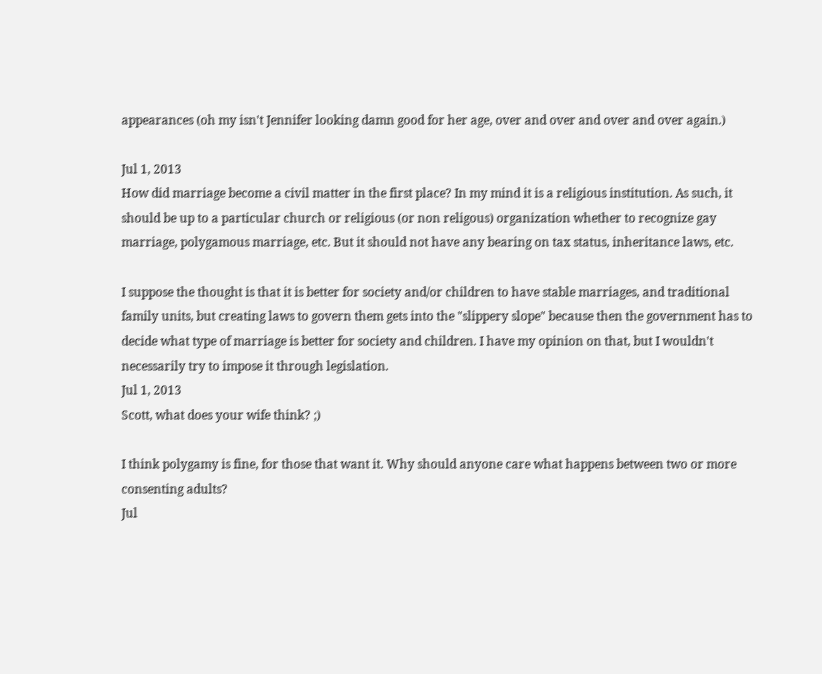appearances (oh my isn't Jennifer looking damn good for her age, over and over and over and over again.)

Jul 1, 2013
How did marriage become a civil matter in the first place? In my mind it is a religious institution. As such, it should be up to a particular church or religious (or non religous) organization whether to recognize gay marriage, polygamous marriage, etc. But it should not have any bearing on tax status, inheritance laws, etc.

I suppose the thought is that it is better for society and/or children to have stable marriages, and traditional family units, but creating laws to govern them gets into the "slippery slope" because then the government has to decide what type of marriage is better for society and children. I have my opinion on that, but I wouldn't necessarily try to impose it through legislation.
Jul 1, 2013
Scott, what does your wife think? ;)

I think polygamy is fine, for those that want it. Why should anyone care what happens between two or more consenting adults?
Jul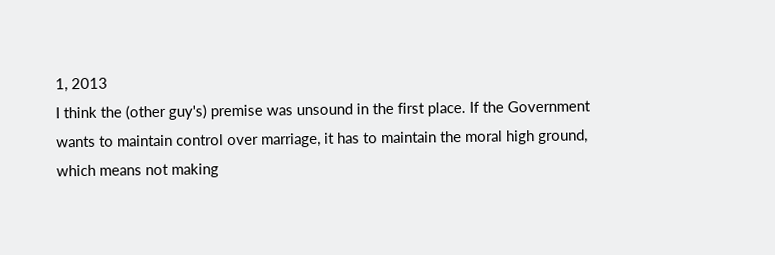1, 2013
I think the (other guy's) premise was unsound in the first place. If the Government wants to maintain control over marriage, it has to maintain the moral high ground, which means not making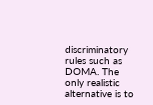discriminatory rules such as DOMA. The only realistic alternative is to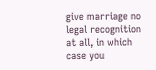give marriage no legal recognition at all, in which case you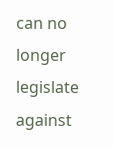can no longer legislate against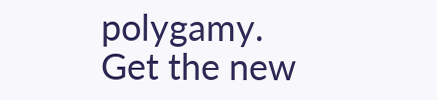polygamy.
Get the new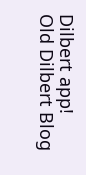Dilbert app!
Old Dilbert Blog